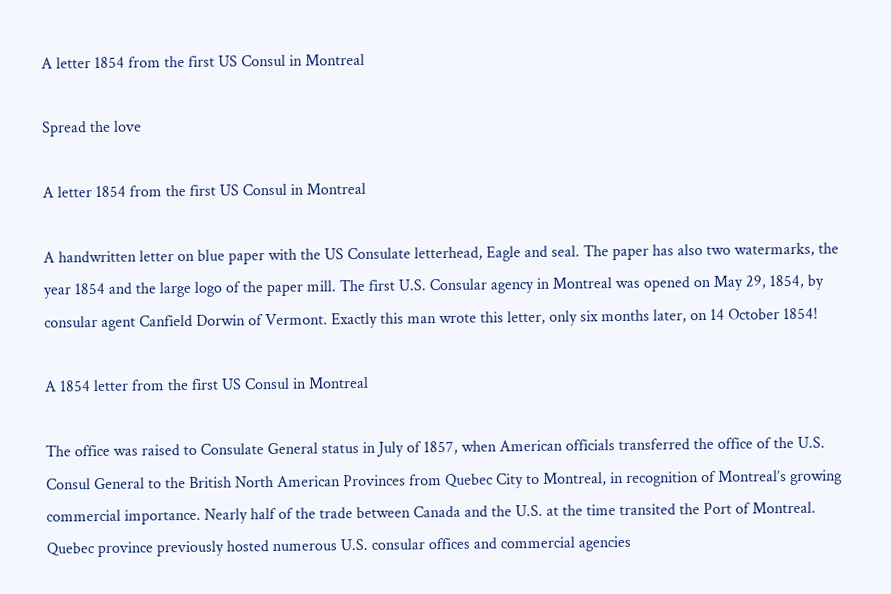A letter 1854 from the first US Consul in Montreal

Spread the love

A letter 1854 from the first US Consul in Montreal

A handwritten letter on blue paper with the US Consulate letterhead, Eagle and seal. The paper has also two watermarks, the year 1854 and the large logo of the paper mill. The first U.S. Consular agency in Montreal was opened on May 29, 1854, by consular agent Canfield Dorwin of Vermont. Exactly this man wrote this letter, only six months later, on 14 October 1854!

A 1854 letter from the first US Consul in Montreal

The office was raised to Consulate General status in July of 1857, when American officials transferred the office of the U.S. Consul General to the British North American Provinces from Quebec City to Montreal, in recognition of Montreal’s growing commercial importance. Nearly half of the trade between Canada and the U.S. at the time transited the Port of Montreal. Quebec province previously hosted numerous U.S. consular offices and commercial agencies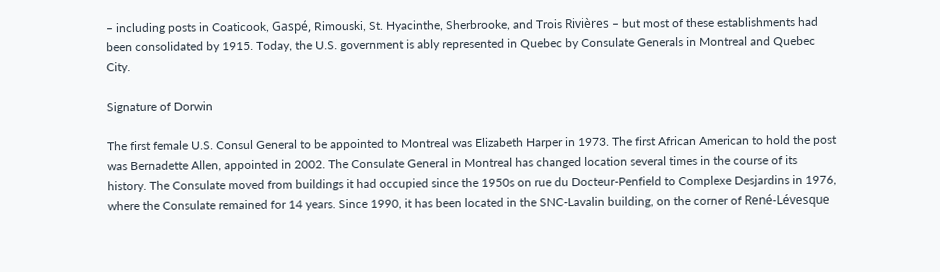– including posts in Coaticook, Gaspé, Rimouski, St. Hyacinthe, Sherbrooke, and Trois Rivières – but most of these establishments had been consolidated by 1915. Today, the U.S. government is ably represented in Quebec by Consulate Generals in Montreal and Quebec City.

Signature of Dorwin

The first female U.S. Consul General to be appointed to Montreal was Elizabeth Harper in 1973. The first African American to hold the post was Bernadette Allen, appointed in 2002. The Consulate General in Montreal has changed location several times in the course of its history. The Consulate moved from buildings it had occupied since the 1950s on rue du Docteur-Penfield to Complexe Desjardins in 1976, where the Consulate remained for 14 years. Since 1990, it has been located in the SNC-Lavalin building, on the corner of René-Lévesque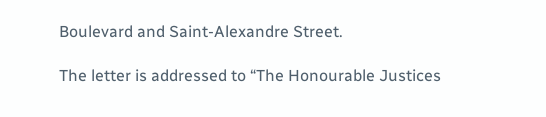Boulevard and Saint-Alexandre Street.

The letter is addressed to “The Honourable Justices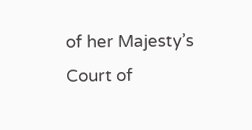of her Majesty’s  Court of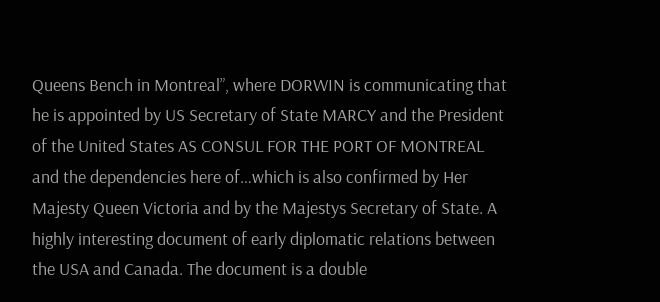Queens Bench in Montreal”, where DORWIN is communicating that he is appointed by US Secretary of State MARCY and the President of the United States AS CONSUL FOR THE PORT OF MONTREAL and the dependencies here of…which is also confirmed by Her Majesty Queen Victoria and by the Majestys Secretary of State. A highly interesting document of early diplomatic relations between the USA and Canada. The document is a double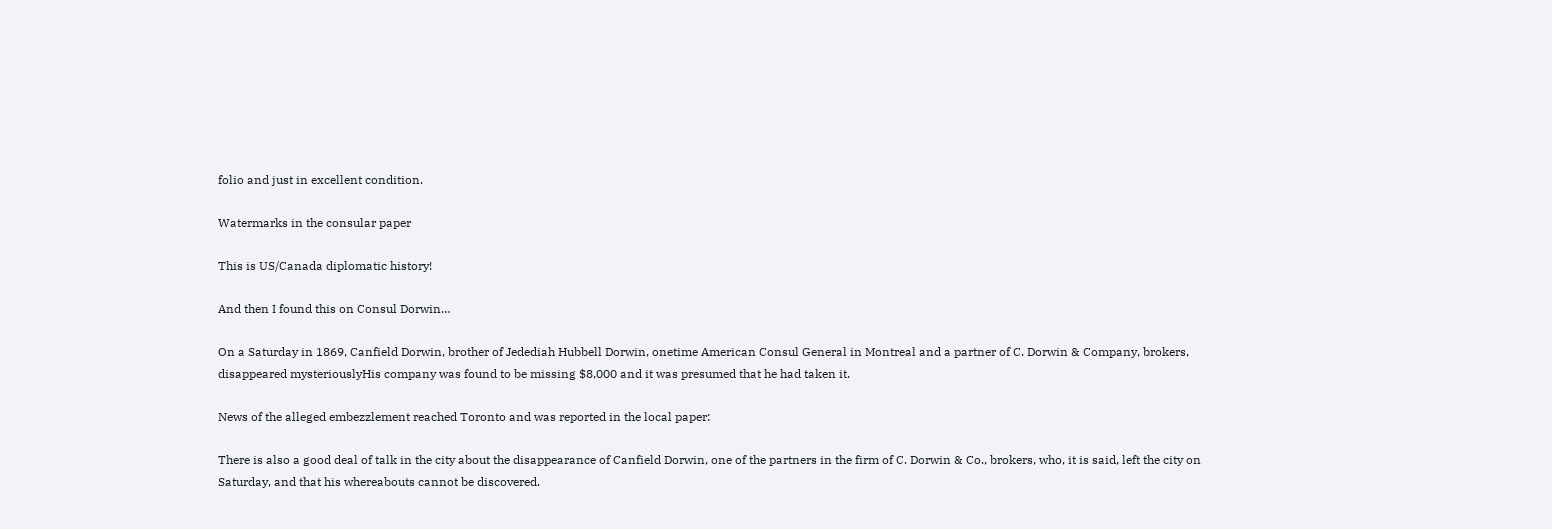folio and just in excellent condition.

Watermarks in the consular paper

This is US/Canada diplomatic history!

And then I found this on Consul Dorwin…

On a Saturday in 1869, Canfield Dorwin, brother of Jedediah Hubbell Dorwin, onetime American Consul General in Montreal and a partner of C. Dorwin & Company, brokers, disappeared mysteriouslyHis company was found to be missing $8,000 and it was presumed that he had taken it.

News of the alleged embezzlement reached Toronto and was reported in the local paper:

There is also a good deal of talk in the city about the disappearance of Canfield Dorwin, one of the partners in the firm of C. Dorwin & Co., brokers, who, it is said, left the city on Saturday, and that his whereabouts cannot be discovered.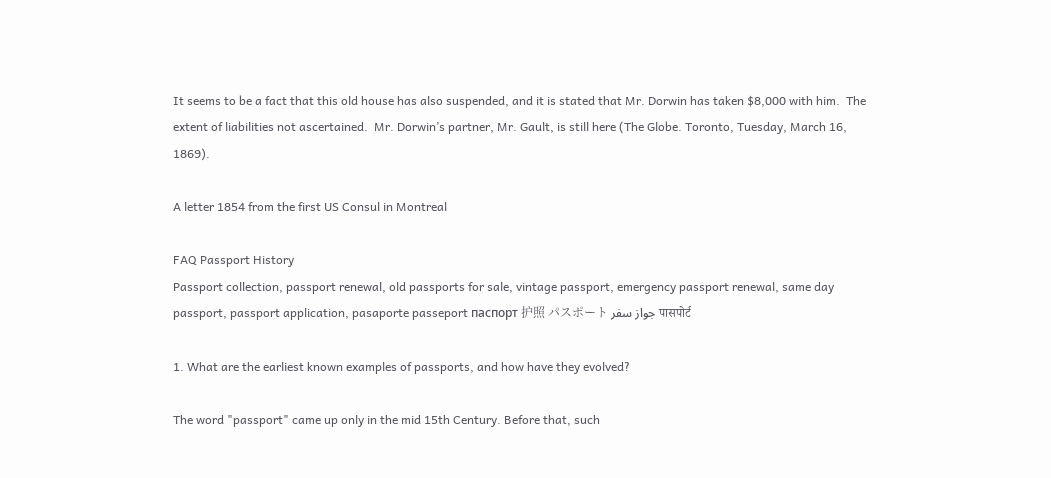It seems to be a fact that this old house has also suspended, and it is stated that Mr. Dorwin has taken $8,000 with him.  The extent of liabilities not ascertained.  Mr. Dorwin’s partner, Mr. Gault, is still here (The Globe. Toronto, Tuesday, March 16, 1869).

A letter 1854 from the first US Consul in Montreal

FAQ Passport History
Passport collection, passport renewal, old passports for sale, vintage passport, emergency passport renewal, same day passport, passport application, pasaporte passeport паспорт 护照 パスポート جواز سفر पासपोर्ट

1. What are the earliest known examples of passports, and how have they evolved?

The word "passport" came up only in the mid 15th Century. Before that, such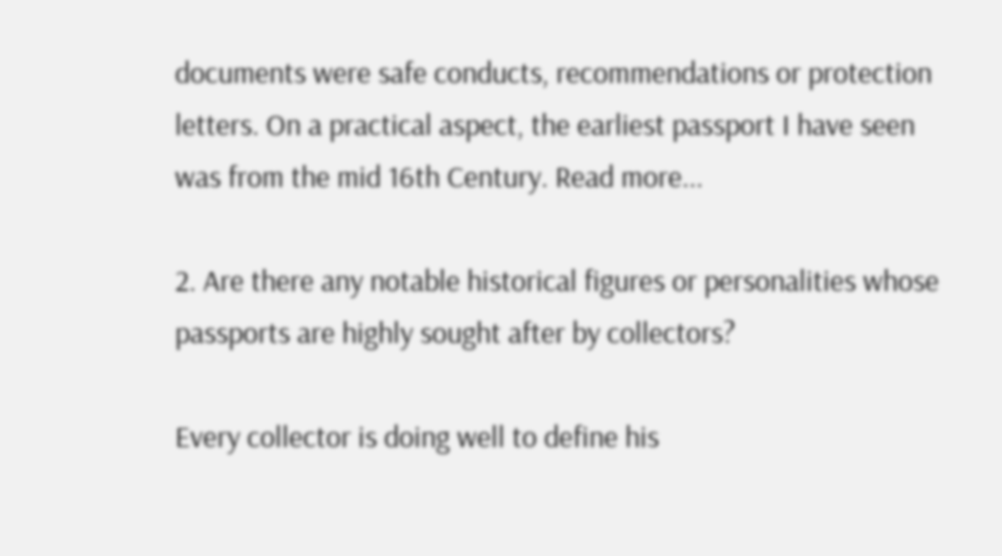documents were safe conducts, recommendations or protection letters. On a practical aspect, the earliest passport I have seen was from the mid 16th Century. Read more...

2. Are there any notable historical figures or personalities whose passports are highly sought after by collectors?

Every collector is doing well to define his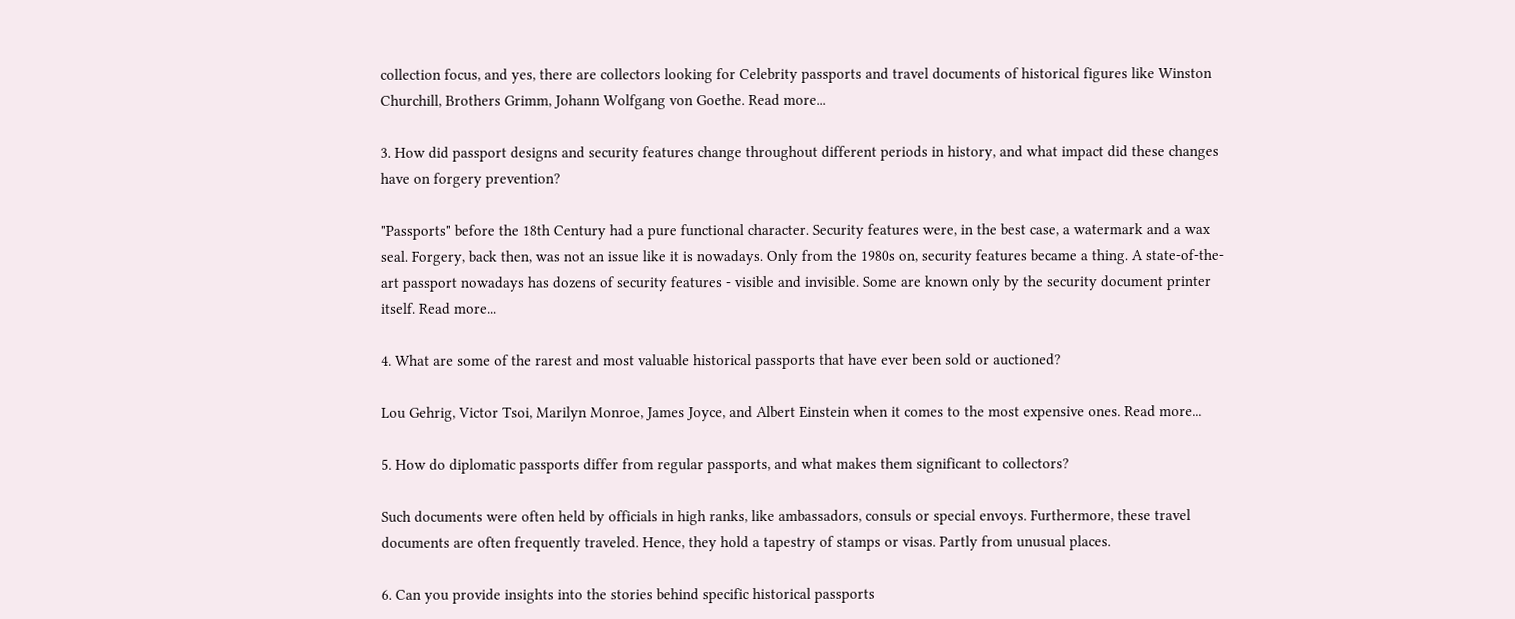collection focus, and yes, there are collectors looking for Celebrity passports and travel documents of historical figures like Winston Churchill, Brothers Grimm, Johann Wolfgang von Goethe. Read more...

3. How did passport designs and security features change throughout different periods in history, and what impact did these changes have on forgery prevention?

"Passports" before the 18th Century had a pure functional character. Security features were, in the best case, a watermark and a wax seal. Forgery, back then, was not an issue like it is nowadays. Only from the 1980s on, security features became a thing. A state-of-the-art passport nowadays has dozens of security features - visible and invisible. Some are known only by the security document printer itself. Read more...

4. What are some of the rarest and most valuable historical passports that have ever been sold or auctioned?

Lou Gehrig, Victor Tsoi, Marilyn Monroe, James Joyce, and Albert Einstein when it comes to the most expensive ones. Read more...

5. How do diplomatic passports differ from regular passports, and what makes them significant to collectors?

Such documents were often held by officials in high ranks, like ambassadors, consuls or special envoys. Furthermore, these travel documents are often frequently traveled. Hence, they hold a tapestry of stamps or visas. Partly from unusual places.

6. Can you provide insights into the stories behind specific historical passports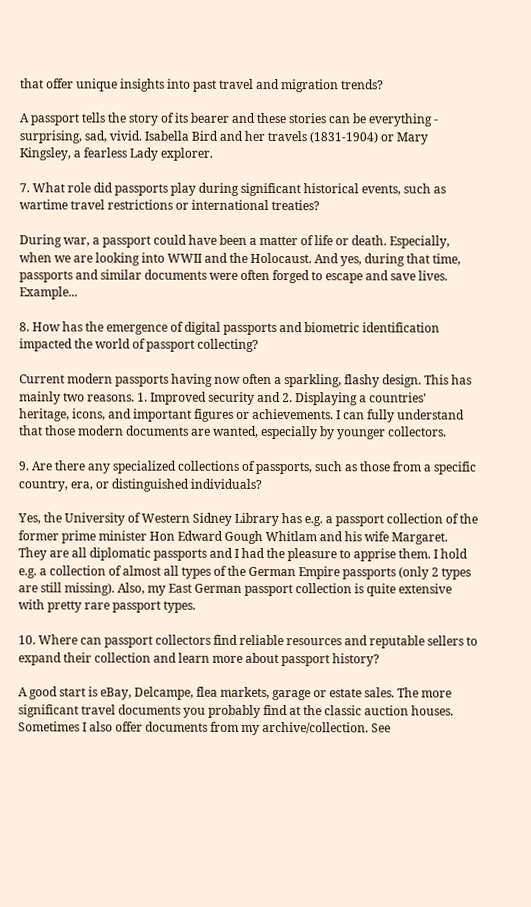that offer unique insights into past travel and migration trends?

A passport tells the story of its bearer and these stories can be everything - surprising, sad, vivid. Isabella Bird and her travels (1831-1904) or Mary Kingsley, a fearless Lady explorer.

7. What role did passports play during significant historical events, such as wartime travel restrictions or international treaties?

During war, a passport could have been a matter of life or death. Especially, when we are looking into WWII and the Holocaust. And yes, during that time, passports and similar documents were often forged to escape and save lives. Example...

8. How has the emergence of digital passports and biometric identification impacted the world of passport collecting?

Current modern passports having now often a sparkling, flashy design. This has mainly two reasons. 1. Improved security and 2. Displaying a countries' heritage, icons, and important figures or achievements. I can fully understand that those modern documents are wanted, especially by younger collectors.

9. Are there any specialized collections of passports, such as those from a specific country, era, or distinguished individuals?

Yes, the University of Western Sidney Library has e.g. a passport collection of the former prime minister Hon Edward Gough Whitlam and his wife Margaret. They are all diplomatic passports and I had the pleasure to apprise them. I hold e.g. a collection of almost all types of the German Empire passports (only 2 types are still missing). Also, my East German passport collection is quite extensive with pretty rare passport types.

10. Where can passport collectors find reliable resources and reputable sellers to expand their collection and learn more about passport history?

A good start is eBay, Delcampe, flea markets, garage or estate sales. The more significant travel documents you probably find at the classic auction houses. Sometimes I also offer documents from my archive/collection. See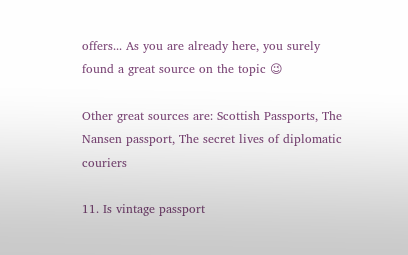offers... As you are already here, you surely found a great source on the topic 😉

Other great sources are: Scottish Passports, The Nansen passport, The secret lives of diplomatic couriers

11. Is vintage passport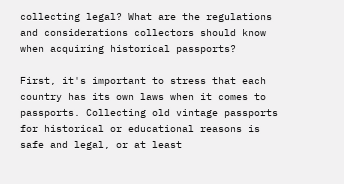collecting legal? What are the regulations and considerations collectors should know when acquiring historical passports?

First, it's important to stress that each country has its own laws when it comes to passports. Collecting old vintage passports for historical or educational reasons is safe and legal, or at least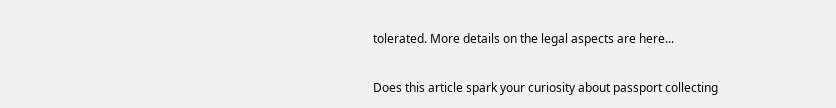tolerated. More details on the legal aspects are here...

Does this article spark your curiosity about passport collecting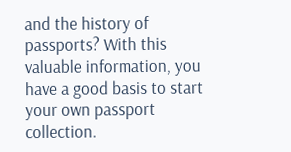and the history of passports? With this valuable information, you have a good basis to start your own passport collection.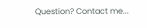Question? Contact me...